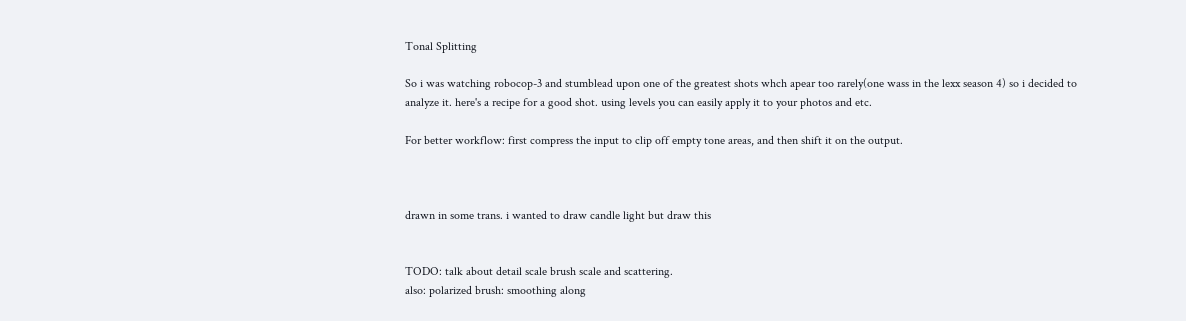Tonal Splitting

So i was watching robocop-3 and stumblead upon one of the greatest shots whch apear too rarely(one wass in the lexx season 4) so i decided to analyze it. here's a recipe for a good shot. using levels you can easily apply it to your photos and etc.

For better workflow: first compress the input to clip off empty tone areas, and then shift it on the output.



drawn in some trans. i wanted to draw candle light but draw this


TODO: talk about detail scale brush scale and scattering.
also: polarized brush: smoothing along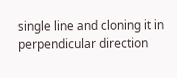single line and cloning it in perpendicular direction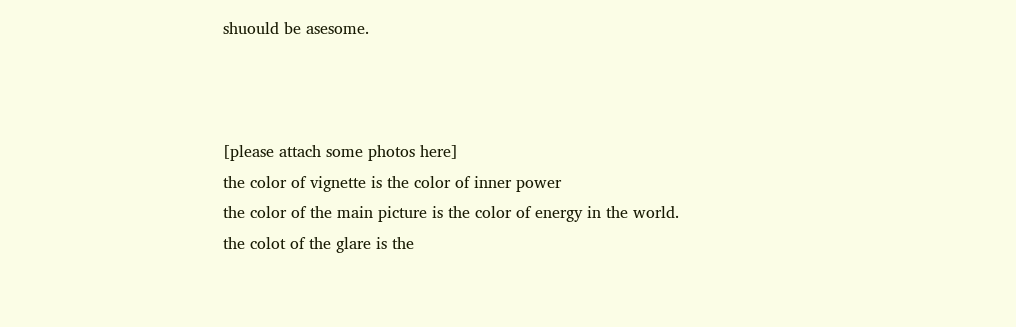shuould be asesome.



[please attach some photos here]
the color of vignette is the color of inner power
the color of the main picture is the color of energy in the world.
the colot of the glare is the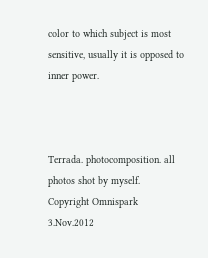color to which subject is most sensitive, usually it is opposed to inner power.



Terrada. photocomposition. all photos shot by myself.
Copyright Omnispark 3.Nov.2012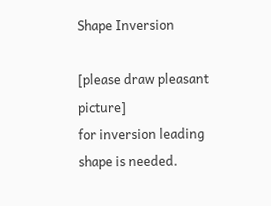Shape Inversion

[please draw pleasant picture]
for inversion leading shape is needed.